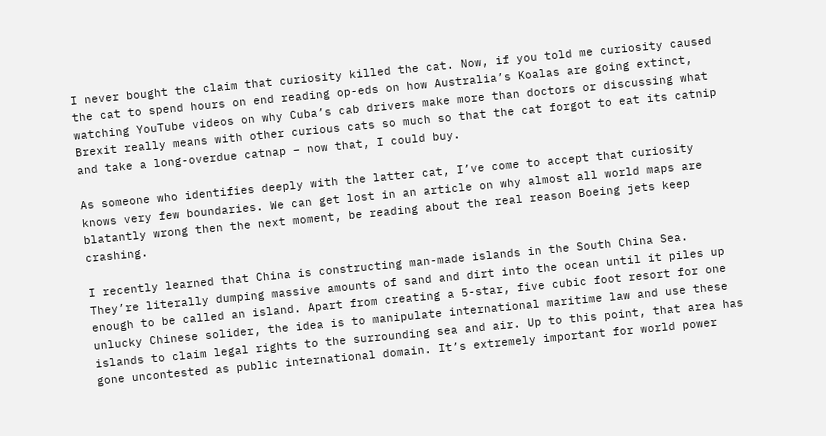I never bought the claim that curiosity killed the cat. Now, if you told me curiosity caused the cat to spend hours on end reading op-eds on how Australia’s Koalas are going extinct, watching YouTube videos on why Cuba’s cab drivers make more than doctors or discussing what Brexit really means with other curious cats so much so that the cat forgot to eat its catnip and take a long-overdue catnap – now that, I could buy.

As someone who identifies deeply with the latter cat, I’ve come to accept that curiosity knows very few boundaries. We can get lost in an article on why almost all world maps are blatantly wrong then the next moment, be reading about the real reason Boeing jets keep crashing.

I recently learned that China is constructing man-made islands in the South China Sea. They’re literally dumping massive amounts of sand and dirt into the ocean until it piles up enough to be called an island. Apart from creating a 5-star, five cubic foot resort for one unlucky Chinese solider, the idea is to manipulate international maritime law and use these islands to claim legal rights to the surrounding sea and air. Up to this point, that area has gone uncontested as public international domain. It’s extremely important for world power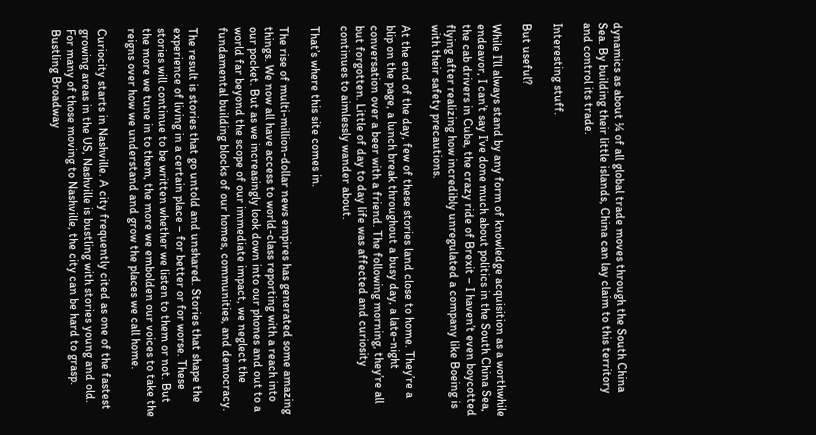dynamics as about ¼ of all global trade moves through the South China Sea. By building their little islands, China can lay claim to this territory and control its trade.

Interesting stuff.

But useful?

While I’ll always stand by any form of knowledge acquisition as a worthwhile endeavor, I can’t say I’ve done much about politics in the South China Sea, the cab drivers in Cuba, the crazy ride of Brexit – I haven’t even boycotted flying after realizing how incredibly unregulated a company like Boeing is with their safety precautions.

At the end of the day, few of these stories land close to home. They’re a blip on the page, a lunch break throughout a busy day, a late-night conversation over a beer with a friend. The following morning, they’re all but forgotten. Little of day to day life was affected and curiosity continues to aimlessly wander about.

That’s where this site comes in.

The rise of multi-million-dollar news empires has generated some amazing things. We now all have access to world-class reporting with a reach into our pocket. But as we increasingly look down into our phones and out to a world far beyond the scope of our immediate impact, we neglect the fundamental building blocks of our homes, communities, and democracy.

The result is stories that go untold and unshared. Stories that shape the experience of living in a certain place – for better or for worse. These stories will continue to be written whether we listen to them or not. But the more we tune in to them, the more we embolden our voices to take the reigns over how we understand and grow the places we call home.

Curiocity starts in Nashville. A city frequently cited as one of the fastest growing areas in the US, Nashville is bustling with stories young and old. For many of those moving to Nashville, the city can be hard to grasp. Bustling Broadway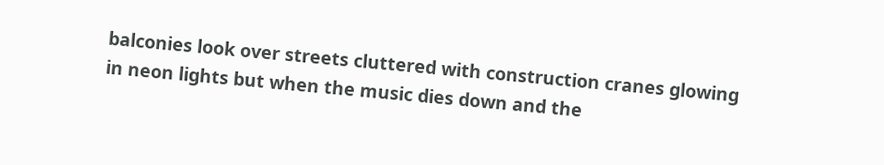balconies look over streets cluttered with construction cranes glowing in neon lights but when the music dies down and the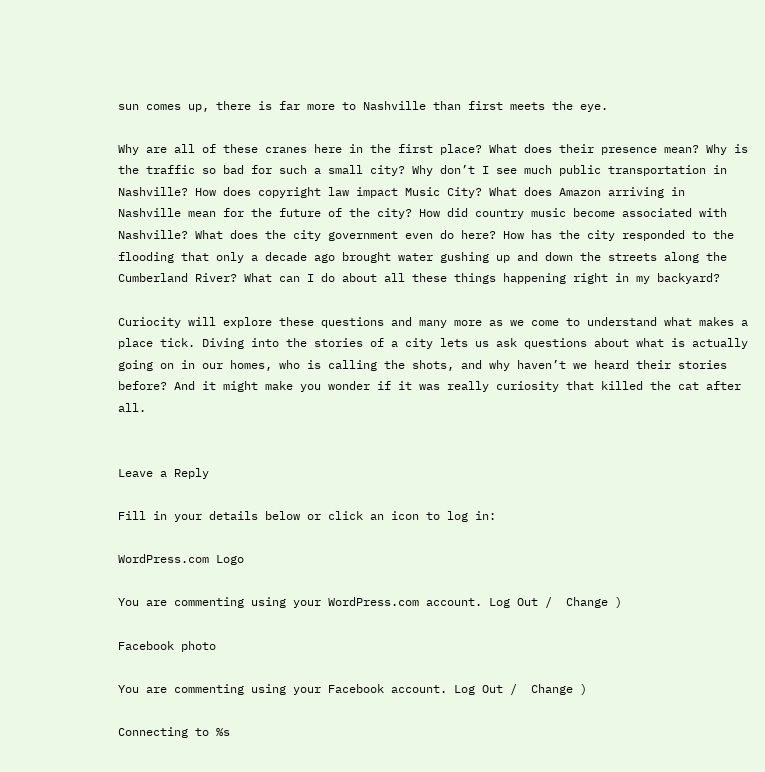sun comes up, there is far more to Nashville than first meets the eye.

Why are all of these cranes here in the first place? What does their presence mean? Why is the traffic so bad for such a small city? Why don’t I see much public transportation in Nashville? How does copyright law impact Music City? What does Amazon arriving in Nashville mean for the future of the city? How did country music become associated with Nashville? What does the city government even do here? How has the city responded to the flooding that only a decade ago brought water gushing up and down the streets along the Cumberland River? What can I do about all these things happening right in my backyard?

Curiocity will explore these questions and many more as we come to understand what makes a place tick. Diving into the stories of a city lets us ask questions about what is actually going on in our homes, who is calling the shots, and why haven’t we heard their stories before? And it might make you wonder if it was really curiosity that killed the cat after all.


Leave a Reply

Fill in your details below or click an icon to log in:

WordPress.com Logo

You are commenting using your WordPress.com account. Log Out /  Change )

Facebook photo

You are commenting using your Facebook account. Log Out /  Change )

Connecting to %s